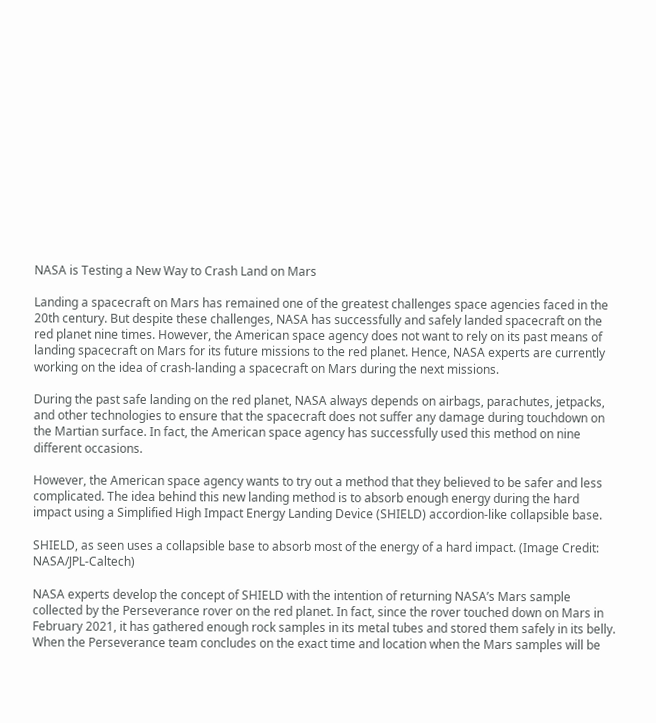NASA is Testing a New Way to Crash Land on Mars

Landing a spacecraft on Mars has remained one of the greatest challenges space agencies faced in the 20th century. But despite these challenges, NASA has successfully and safely landed spacecraft on the red planet nine times. However, the American space agency does not want to rely on its past means of landing spacecraft on Mars for its future missions to the red planet. Hence, NASA experts are currently working on the idea of crash-landing a spacecraft on Mars during the next missions.

During the past safe landing on the red planet, NASA always depends on airbags, parachutes, jetpacks, and other technologies to ensure that the spacecraft does not suffer any damage during touchdown on the Martian surface. In fact, the American space agency has successfully used this method on nine different occasions.

However, the American space agency wants to try out a method that they believed to be safer and less complicated. The idea behind this new landing method is to absorb enough energy during the hard impact using a Simplified High Impact Energy Landing Device (SHIELD) accordion-like collapsible base.

SHIELD, as seen uses a collapsible base to absorb most of the energy of a hard impact. (Image Credit: NASA/JPL-Caltech)

NASA experts develop the concept of SHIELD with the intention of returning NASA’s Mars sample collected by the Perseverance rover on the red planet. In fact, since the rover touched down on Mars in February 2021, it has gathered enough rock samples in its metal tubes and stored them safely in its belly. When the Perseverance team concludes on the exact time and location when the Mars samples will be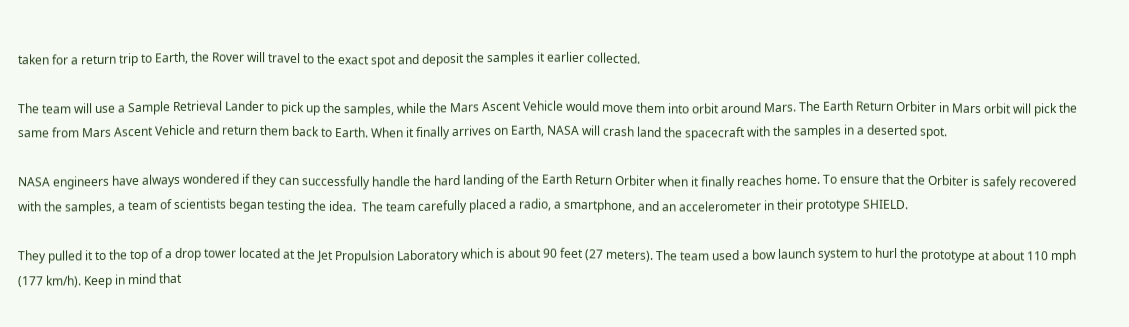taken for a return trip to Earth, the Rover will travel to the exact spot and deposit the samples it earlier collected.

The team will use a Sample Retrieval Lander to pick up the samples, while the Mars Ascent Vehicle would move them into orbit around Mars. The Earth Return Orbiter in Mars orbit will pick the same from Mars Ascent Vehicle and return them back to Earth. When it finally arrives on Earth, NASA will crash land the spacecraft with the samples in a deserted spot.

NASA engineers have always wondered if they can successfully handle the hard landing of the Earth Return Orbiter when it finally reaches home. To ensure that the Orbiter is safely recovered with the samples, a team of scientists began testing the idea.  The team carefully placed a radio, a smartphone, and an accelerometer in their prototype SHIELD.

They pulled it to the top of a drop tower located at the Jet Propulsion Laboratory which is about 90 feet (27 meters). The team used a bow launch system to hurl the prototype at about 110 mph (177 km/h). Keep in mind that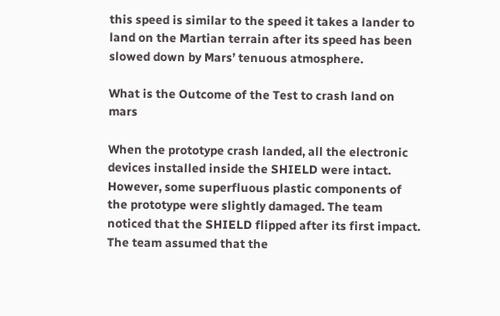this speed is similar to the speed it takes a lander to land on the Martian terrain after its speed has been slowed down by Mars’ tenuous atmosphere.

What is the Outcome of the Test to crash land on mars

When the prototype crash landed, all the electronic devices installed inside the SHIELD were intact. However, some superfluous plastic components of the prototype were slightly damaged. The team noticed that the SHIELD flipped after its first impact. The team assumed that the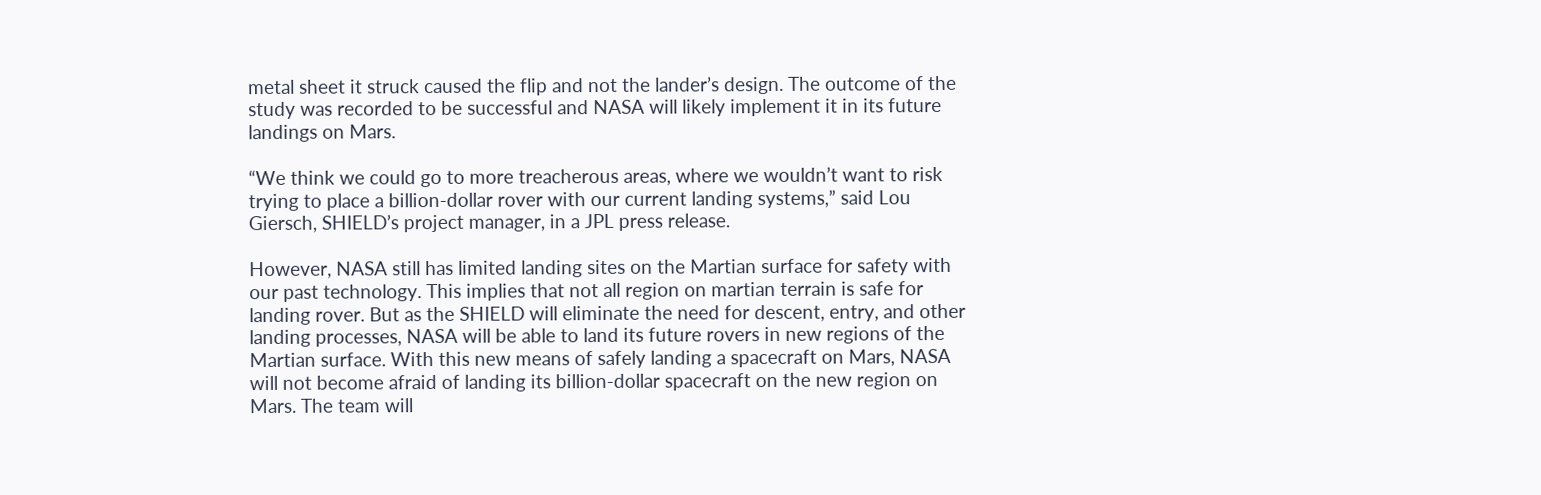metal sheet it struck caused the flip and not the lander’s design. The outcome of the study was recorded to be successful and NASA will likely implement it in its future landings on Mars.

“We think we could go to more treacherous areas, where we wouldn’t want to risk trying to place a billion-dollar rover with our current landing systems,” said Lou Giersch, SHIELD’s project manager, in a JPL press release.

However, NASA still has limited landing sites on the Martian surface for safety with our past technology. This implies that not all region on martian terrain is safe for landing rover. But as the SHIELD will eliminate the need for descent, entry, and other landing processes, NASA will be able to land its future rovers in new regions of the Martian surface. With this new means of safely landing a spacecraft on Mars, NASA will not become afraid of landing its billion-dollar spacecraft on the new region on Mars. The team will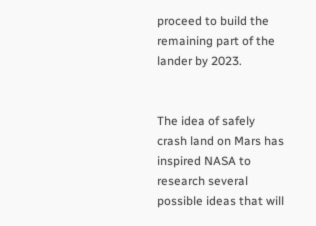proceed to build the remaining part of the lander by 2023.


The idea of safely crash land on Mars has inspired NASA to research several possible ideas that will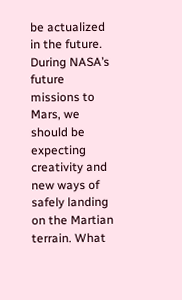be actualized in the future. During NASA’s future missions to Mars, we should be expecting creativity and new ways of safely landing on the Martian terrain. What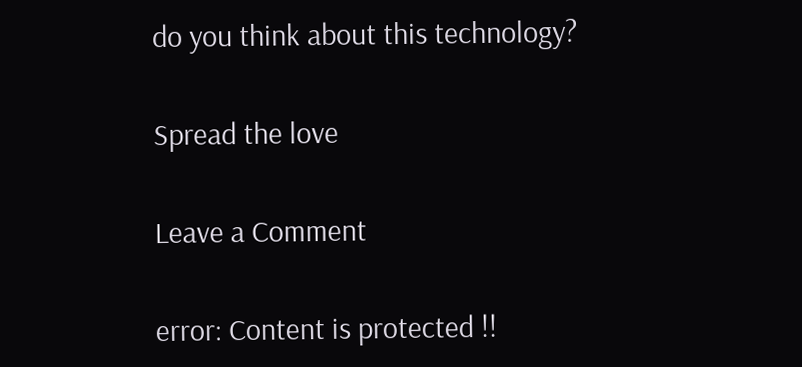do you think about this technology?

Spread the love

Leave a Comment

error: Content is protected !!